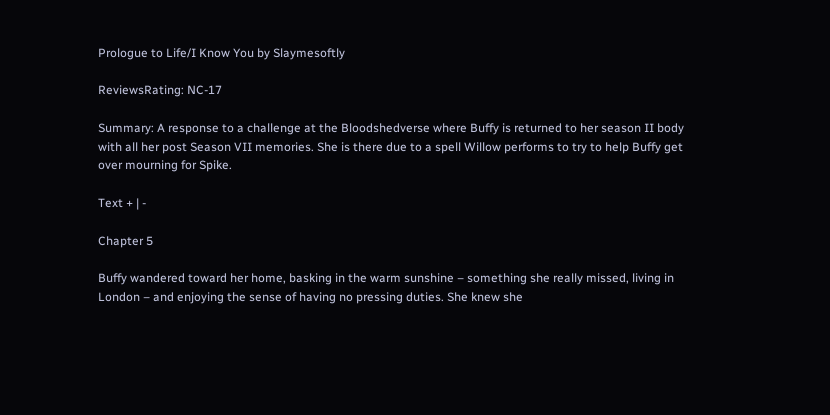Prologue to Life/I Know You by Slaymesoftly

ReviewsRating: NC-17

Summary: A response to a challenge at the Bloodshedverse where Buffy is returned to her season II body with all her post Season VII memories. She is there due to a spell Willow performs to try to help Buffy get over mourning for Spike.

Text + | -

Chapter 5

Buffy wandered toward her home, basking in the warm sunshine – something she really missed, living in London – and enjoying the sense of having no pressing duties. She knew she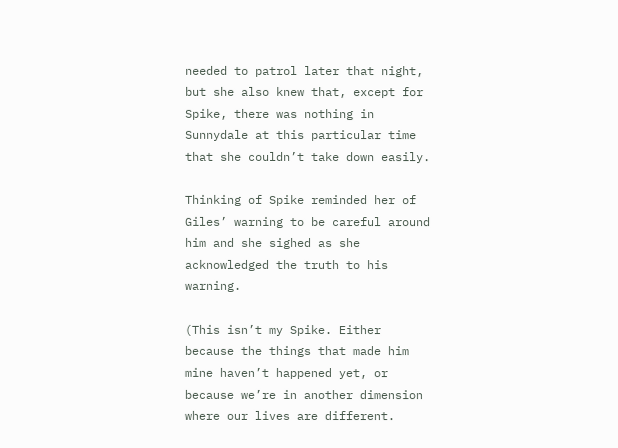needed to patrol later that night, but she also knew that, except for Spike, there was nothing in Sunnydale at this particular time that she couldn’t take down easily.

Thinking of Spike reminded her of Giles’ warning to be careful around him and she sighed as she acknowledged the truth to his warning.

(This isn’t my Spike. Either because the things that made him mine haven’t happened yet, or because we’re in another dimension where our lives are different.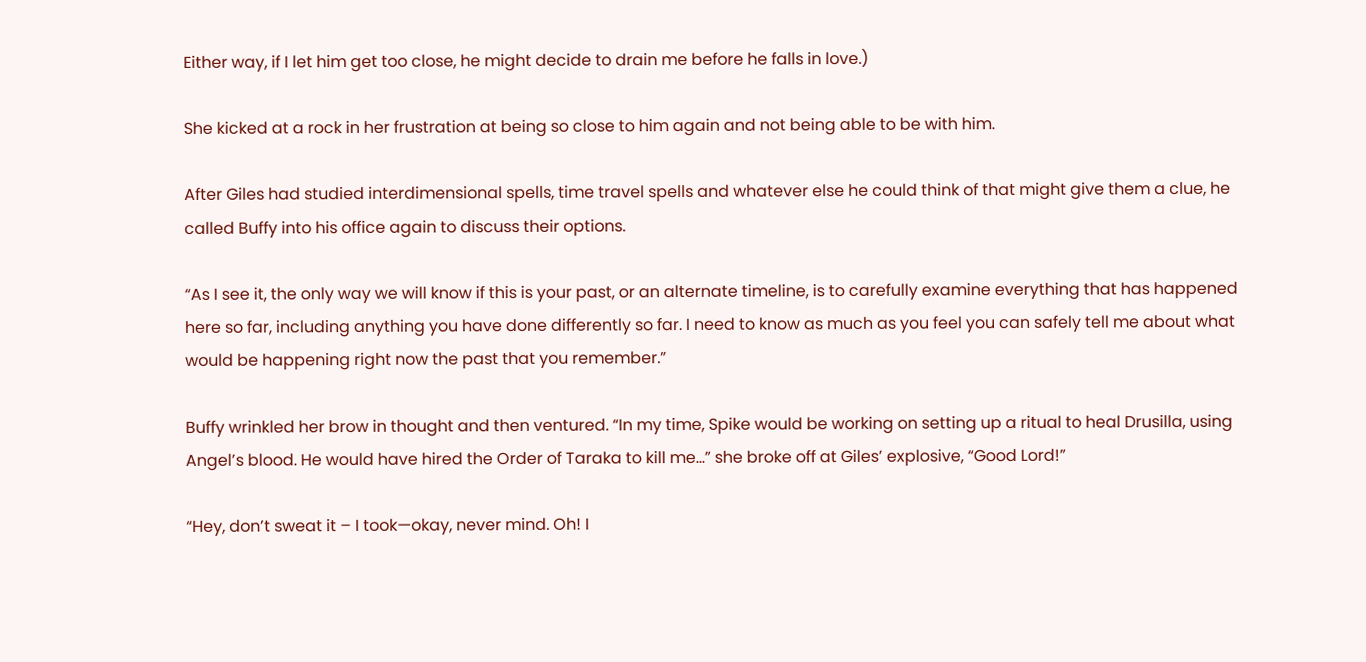Either way, if I let him get too close, he might decide to drain me before he falls in love.)

She kicked at a rock in her frustration at being so close to him again and not being able to be with him.

After Giles had studied interdimensional spells, time travel spells and whatever else he could think of that might give them a clue, he called Buffy into his office again to discuss their options.

“As I see it, the only way we will know if this is your past, or an alternate timeline, is to carefully examine everything that has happened here so far, including anything you have done differently so far. I need to know as much as you feel you can safely tell me about what would be happening right now the past that you remember.”

Buffy wrinkled her brow in thought and then ventured. “In my time, Spike would be working on setting up a ritual to heal Drusilla, using Angel’s blood. He would have hired the Order of Taraka to kill me...” she broke off at Giles’ explosive, “Good Lord!”

“Hey, don’t sweat it – I took—okay, never mind. Oh! I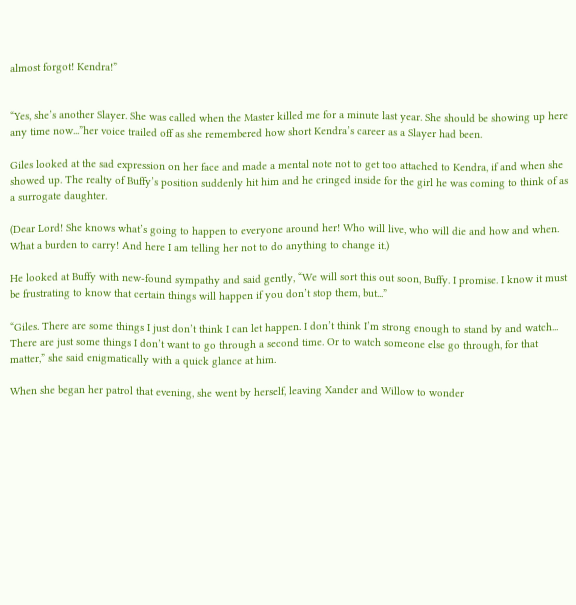almost forgot! Kendra!”


“Yes, she’s another Slayer. She was called when the Master killed me for a minute last year. She should be showing up here any time now...”her voice trailed off as she remembered how short Kendra’s career as a Slayer had been.

Giles looked at the sad expression on her face and made a mental note not to get too attached to Kendra, if and when she showed up. The realty of Buffy’s position suddenly hit him and he cringed inside for the girl he was coming to think of as a surrogate daughter.

(Dear Lord! She knows what’s going to happen to everyone around her! Who will live, who will die and how and when. What a burden to carry! And here I am telling her not to do anything to change it.)

He looked at Buffy with new-found sympathy and said gently, “We will sort this out soon, Buffy. I promise. I know it must be frustrating to know that certain things will happen if you don’t stop them, but...”

“Giles. There are some things I just don’t think I can let happen. I don’t think I’m strong enough to stand by and watch... There are just some things I don’t want to go through a second time. Or to watch someone else go through, for that matter,” she said enigmatically with a quick glance at him.

When she began her patrol that evening, she went by herself, leaving Xander and Willow to wonder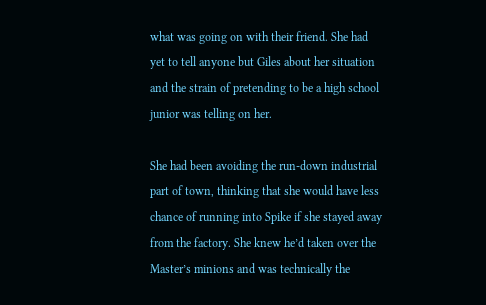what was going on with their friend. She had yet to tell anyone but Giles about her situation and the strain of pretending to be a high school junior was telling on her.

She had been avoiding the run-down industrial part of town, thinking that she would have less chance of running into Spike if she stayed away from the factory. She knew he’d taken over the Master’s minions and was technically the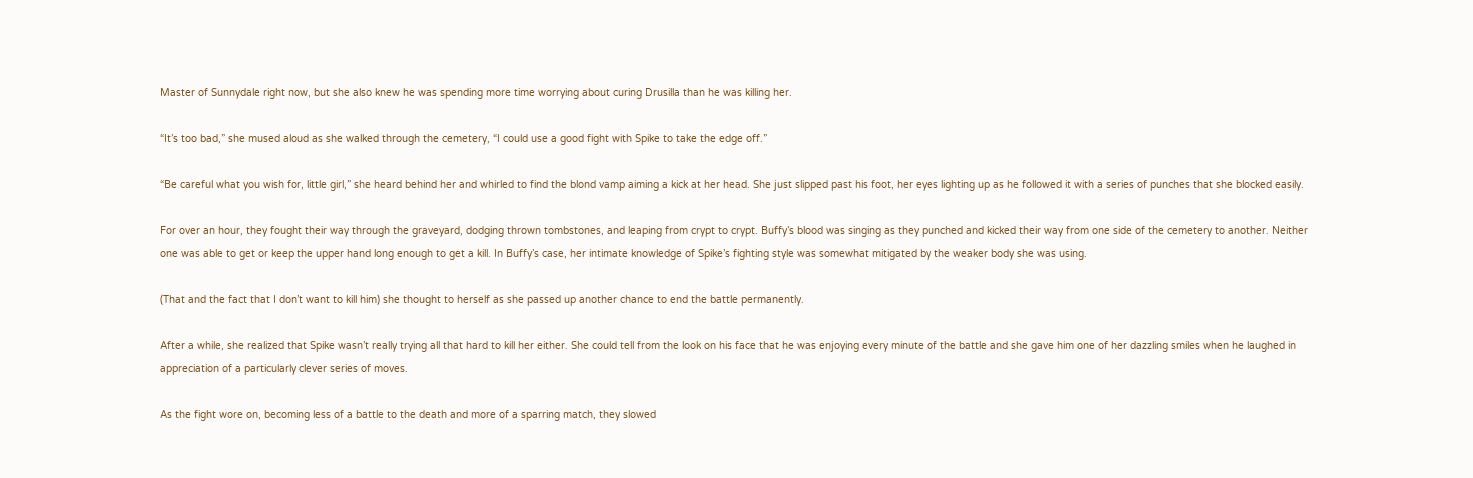Master of Sunnydale right now, but she also knew he was spending more time worrying about curing Drusilla than he was killing her.

“It’s too bad,” she mused aloud as she walked through the cemetery, “I could use a good fight with Spike to take the edge off.”

“Be careful what you wish for, little girl,” she heard behind her and whirled to find the blond vamp aiming a kick at her head. She just slipped past his foot, her eyes lighting up as he followed it with a series of punches that she blocked easily.

For over an hour, they fought their way through the graveyard, dodging thrown tombstones, and leaping from crypt to crypt. Buffy’s blood was singing as they punched and kicked their way from one side of the cemetery to another. Neither one was able to get or keep the upper hand long enough to get a kill. In Buffy’s case, her intimate knowledge of Spike’s fighting style was somewhat mitigated by the weaker body she was using.

(That and the fact that I don’t want to kill him) she thought to herself as she passed up another chance to end the battle permanently.

After a while, she realized that Spike wasn’t really trying all that hard to kill her either. She could tell from the look on his face that he was enjoying every minute of the battle and she gave him one of her dazzling smiles when he laughed in appreciation of a particularly clever series of moves.

As the fight wore on, becoming less of a battle to the death and more of a sparring match, they slowed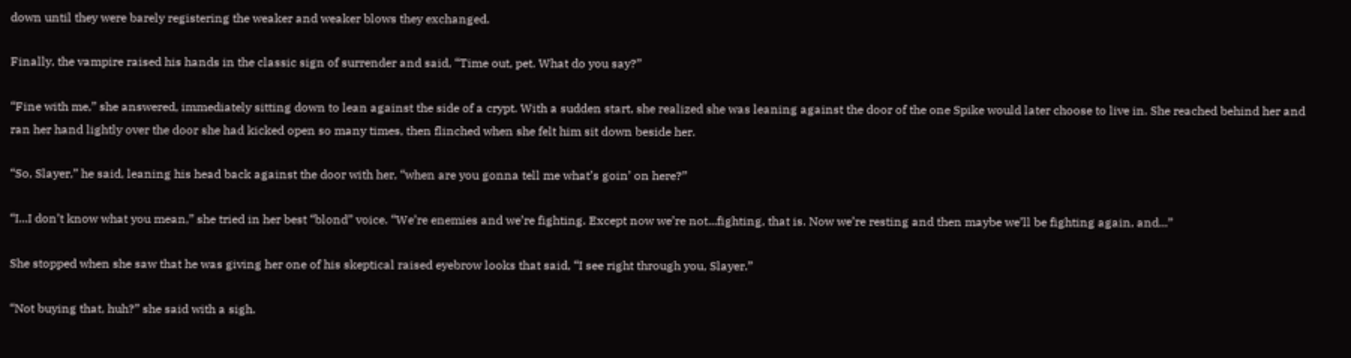down until they were barely registering the weaker and weaker blows they exchanged.

Finally, the vampire raised his hands in the classic sign of surrender and said, “Time out, pet. What do you say?”

“Fine with me,” she answered, immediately sitting down to lean against the side of a crypt. With a sudden start, she realized she was leaning against the door of the one Spike would later choose to live in. She reached behind her and ran her hand lightly over the door she had kicked open so many times, then flinched when she felt him sit down beside her.

“So, Slayer,” he said, leaning his head back against the door with her, “when are you gonna tell me what’s goin’ on here?”

“I...I don’t know what you mean,” she tried in her best “blond” voice. “We’re enemies and we’re fighting. Except now we’re not...fighting, that is. Now we’re resting and then maybe we’ll be fighting again, and...”

She stopped when she saw that he was giving her one of his skeptical raised eyebrow looks that said, “I see right through you, Slayer.”

“Not buying that, huh?” she said with a sigh.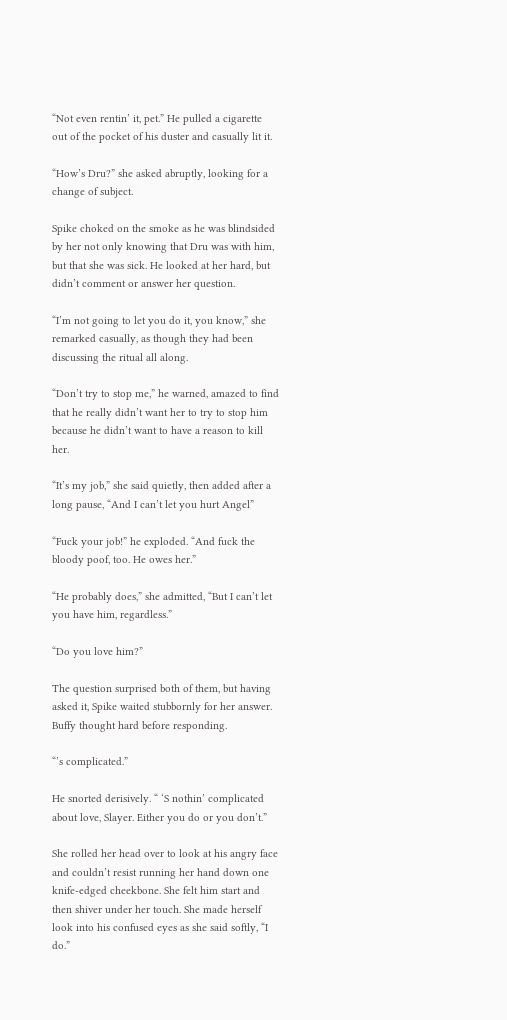“Not even rentin’ it, pet.” He pulled a cigarette out of the pocket of his duster and casually lit it.

“How’s Dru?” she asked abruptly, looking for a change of subject.

Spike choked on the smoke as he was blindsided by her not only knowing that Dru was with him, but that she was sick. He looked at her hard, but didn’t comment or answer her question.

“I’m not going to let you do it, you know,” she remarked casually, as though they had been discussing the ritual all along.

“Don’t try to stop me,” he warned, amazed to find that he really didn’t want her to try to stop him because he didn’t want to have a reason to kill her.

“It’s my job,” she said quietly, then added after a long pause, “And I can’t let you hurt Angel”

“Fuck your job!” he exploded. “And fuck the bloody poof, too. He owes her.”

“He probably does,” she admitted, “But I can’t let you have him, regardless.”

“Do you love him?”

The question surprised both of them, but having asked it, Spike waited stubbornly for her answer. Buffy thought hard before responding.

“’s complicated.”

He snorted derisively. “ ‘S nothin’ complicated about love, Slayer. Either you do or you don’t.”

She rolled her head over to look at his angry face and couldn’t resist running her hand down one knife-edged cheekbone. She felt him start and then shiver under her touch. She made herself look into his confused eyes as she said softly, “I do.”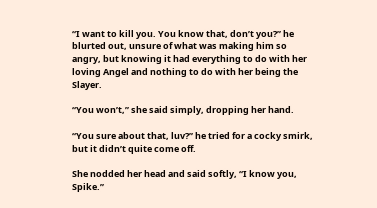“I want to kill you. You know that, don’t you?” he blurted out, unsure of what was making him so angry, but knowing it had everything to do with her loving Angel and nothing to do with her being the Slayer.

“You won’t,” she said simply, dropping her hand.

“You sure about that, luv?” he tried for a cocky smirk, but it didn’t quite come off.

She nodded her head and said softly, “I know you, Spike.”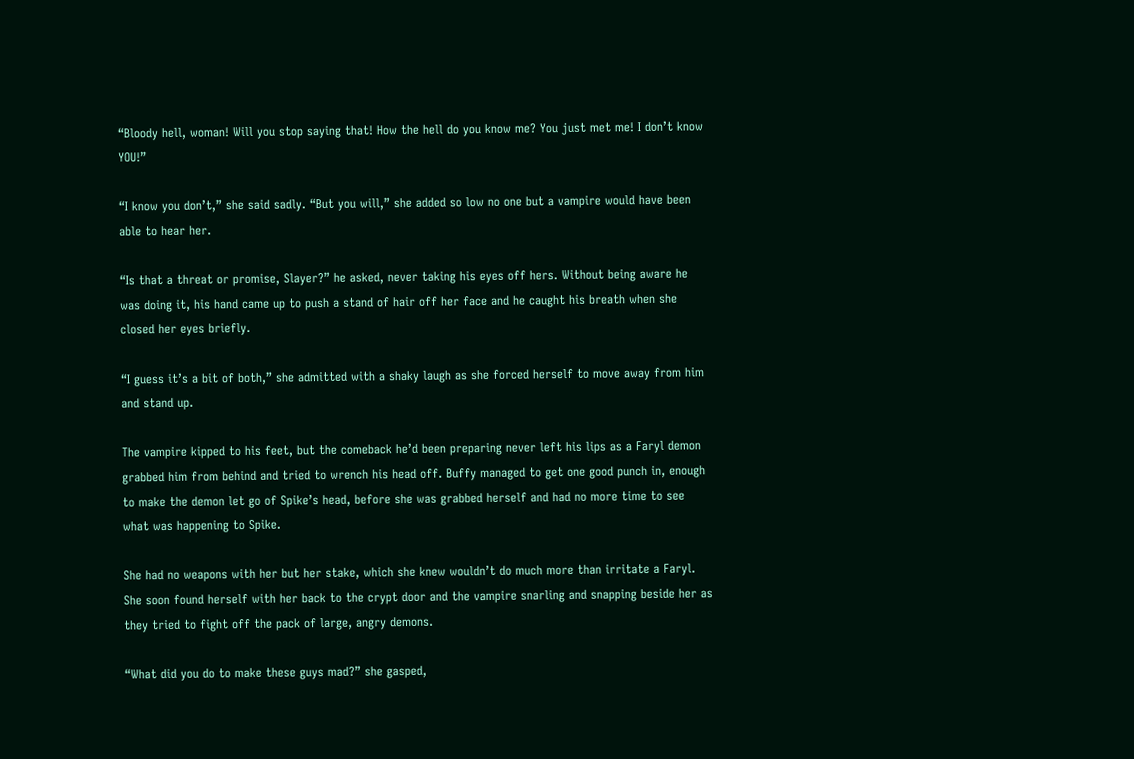“Bloody hell, woman! Will you stop saying that! How the hell do you know me? You just met me! I don’t know YOU!”

“I know you don’t,” she said sadly. “But you will,” she added so low no one but a vampire would have been able to hear her.

“Is that a threat or promise, Slayer?” he asked, never taking his eyes off hers. Without being aware he was doing it, his hand came up to push a stand of hair off her face and he caught his breath when she closed her eyes briefly.

“I guess it’s a bit of both,” she admitted with a shaky laugh as she forced herself to move away from him and stand up.

The vampire kipped to his feet, but the comeback he’d been preparing never left his lips as a Faryl demon grabbed him from behind and tried to wrench his head off. Buffy managed to get one good punch in, enough to make the demon let go of Spike’s head, before she was grabbed herself and had no more time to see what was happening to Spike.

She had no weapons with her but her stake, which she knew wouldn’t do much more than irritate a Faryl. She soon found herself with her back to the crypt door and the vampire snarling and snapping beside her as they tried to fight off the pack of large, angry demons.

“What did you do to make these guys mad?” she gasped,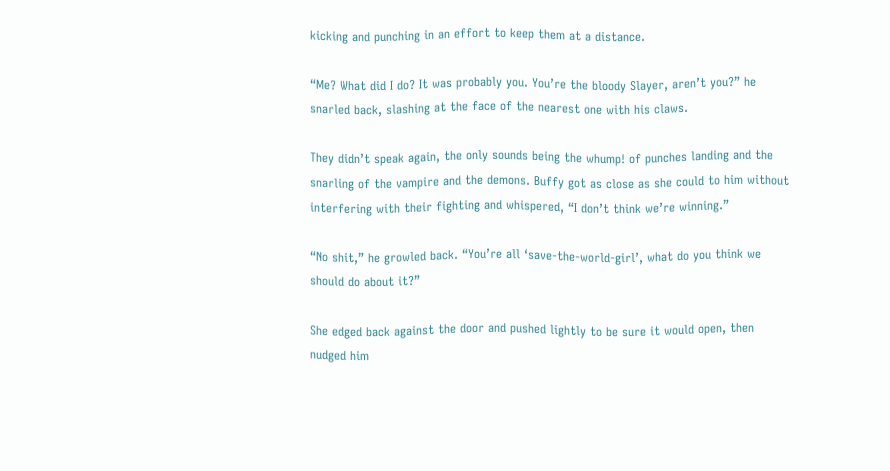kicking and punching in an effort to keep them at a distance.

“Me? What did I do? It was probably you. You’re the bloody Slayer, aren’t you?” he snarled back, slashing at the face of the nearest one with his claws.

They didn’t speak again, the only sounds being the whump! of punches landing and the snarling of the vampire and the demons. Buffy got as close as she could to him without interfering with their fighting and whispered, “I don’t think we’re winning.”

“No shit,” he growled back. “You’re all ‘save-the-world-girl’, what do you think we should do about it?”

She edged back against the door and pushed lightly to be sure it would open, then nudged him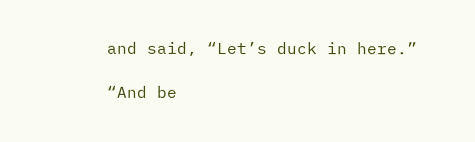and said, “Let’s duck in here.”

“And be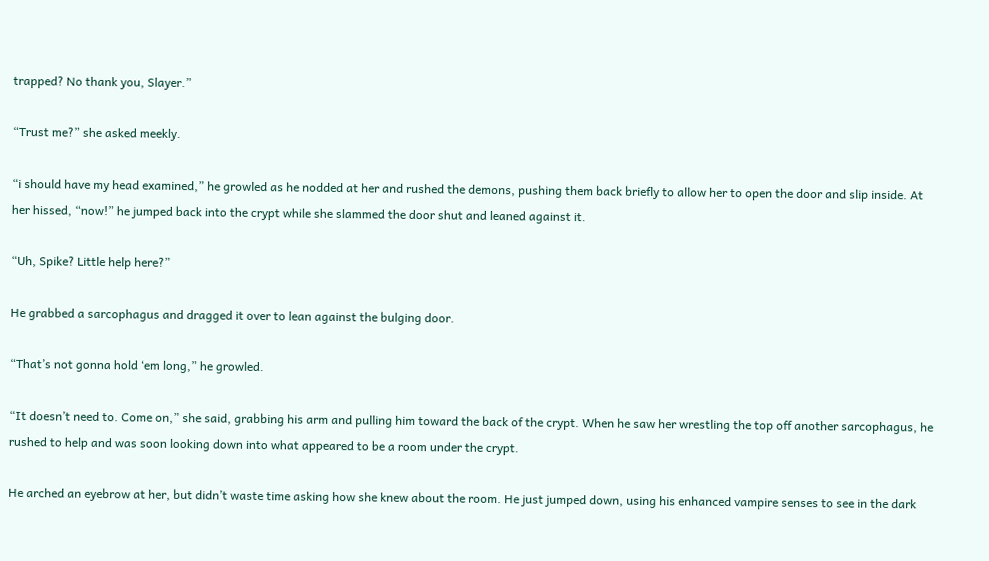trapped? No thank you, Slayer.”

“Trust me?” she asked meekly.

“i should have my head examined,” he growled as he nodded at her and rushed the demons, pushing them back briefly to allow her to open the door and slip inside. At her hissed, “now!” he jumped back into the crypt while she slammed the door shut and leaned against it.

“Uh, Spike? Little help here?”

He grabbed a sarcophagus and dragged it over to lean against the bulging door.

“That’s not gonna hold ‘em long,” he growled.

“It doesn’t need to. Come on,” she said, grabbing his arm and pulling him toward the back of the crypt. When he saw her wrestling the top off another sarcophagus, he rushed to help and was soon looking down into what appeared to be a room under the crypt.

He arched an eyebrow at her, but didn’t waste time asking how she knew about the room. He just jumped down, using his enhanced vampire senses to see in the dark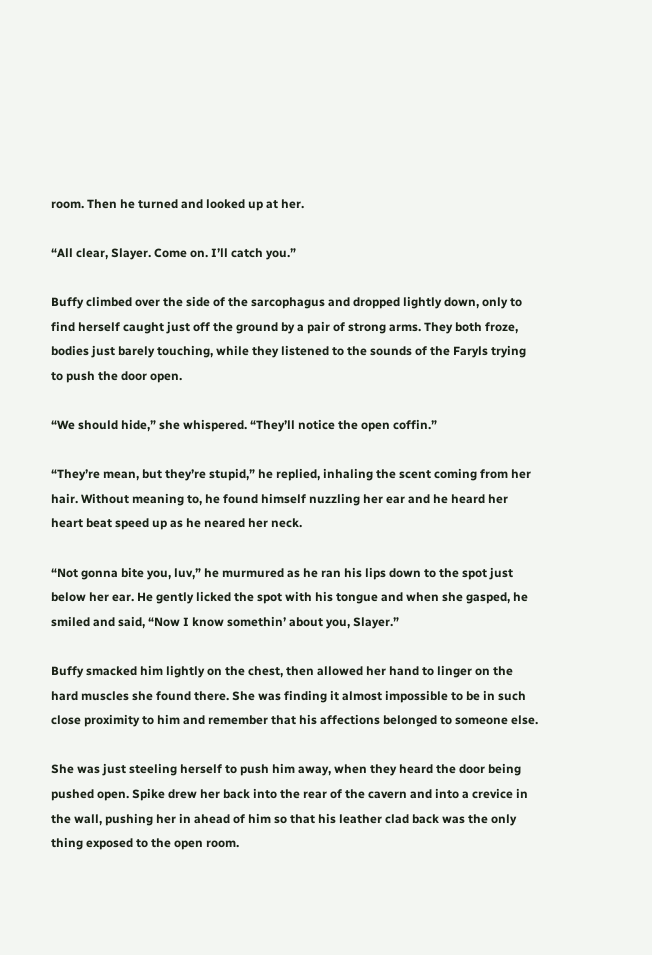room. Then he turned and looked up at her.

“All clear, Slayer. Come on. I’ll catch you.”

Buffy climbed over the side of the sarcophagus and dropped lightly down, only to find herself caught just off the ground by a pair of strong arms. They both froze, bodies just barely touching, while they listened to the sounds of the Faryls trying to push the door open.

“We should hide,” she whispered. “They’ll notice the open coffin.”

“They’re mean, but they’re stupid,” he replied, inhaling the scent coming from her hair. Without meaning to, he found himself nuzzling her ear and he heard her heart beat speed up as he neared her neck.

“Not gonna bite you, luv,” he murmured as he ran his lips down to the spot just below her ear. He gently licked the spot with his tongue and when she gasped, he smiled and said, “Now I know somethin’ about you, Slayer.”

Buffy smacked him lightly on the chest, then allowed her hand to linger on the hard muscles she found there. She was finding it almost impossible to be in such close proximity to him and remember that his affections belonged to someone else.

She was just steeling herself to push him away, when they heard the door being pushed open. Spike drew her back into the rear of the cavern and into a crevice in the wall, pushing her in ahead of him so that his leather clad back was the only thing exposed to the open room.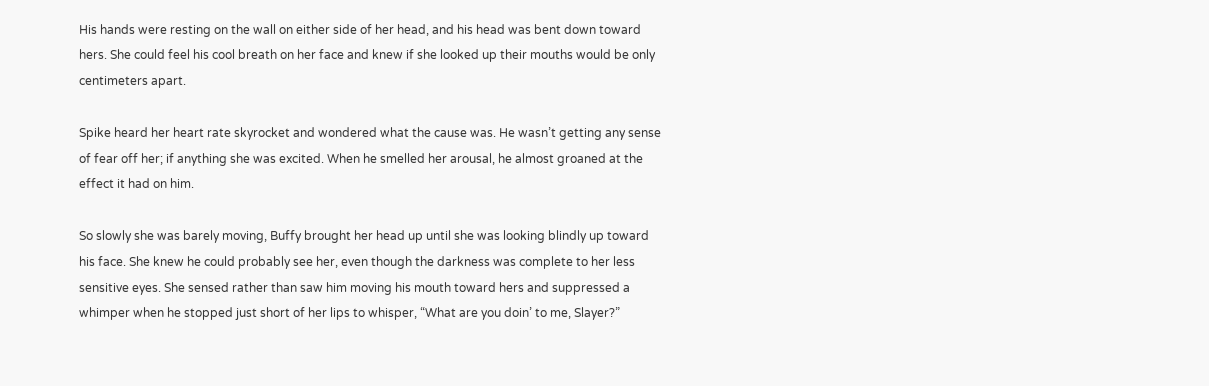His hands were resting on the wall on either side of her head, and his head was bent down toward hers. She could feel his cool breath on her face and knew if she looked up their mouths would be only centimeters apart.

Spike heard her heart rate skyrocket and wondered what the cause was. He wasn’t getting any sense of fear off her; if anything she was excited. When he smelled her arousal, he almost groaned at the effect it had on him.

So slowly she was barely moving, Buffy brought her head up until she was looking blindly up toward his face. She knew he could probably see her, even though the darkness was complete to her less sensitive eyes. She sensed rather than saw him moving his mouth toward hers and suppressed a whimper when he stopped just short of her lips to whisper, “What are you doin’ to me, Slayer?”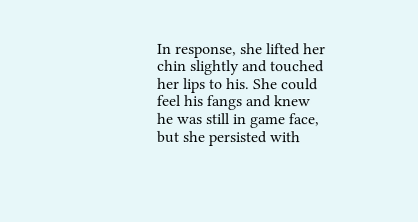In response, she lifted her chin slightly and touched her lips to his. She could feel his fangs and knew he was still in game face, but she persisted with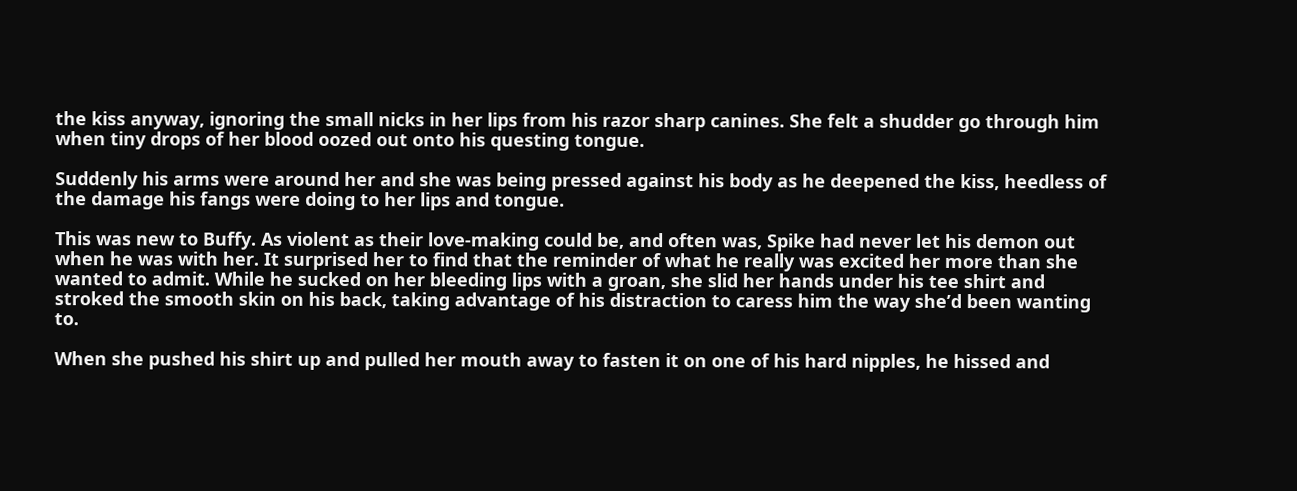the kiss anyway, ignoring the small nicks in her lips from his razor sharp canines. She felt a shudder go through him when tiny drops of her blood oozed out onto his questing tongue.

Suddenly his arms were around her and she was being pressed against his body as he deepened the kiss, heedless of the damage his fangs were doing to her lips and tongue.

This was new to Buffy. As violent as their love-making could be, and often was, Spike had never let his demon out when he was with her. It surprised her to find that the reminder of what he really was excited her more than she wanted to admit. While he sucked on her bleeding lips with a groan, she slid her hands under his tee shirt and stroked the smooth skin on his back, taking advantage of his distraction to caress him the way she’d been wanting to.

When she pushed his shirt up and pulled her mouth away to fasten it on one of his hard nipples, he hissed and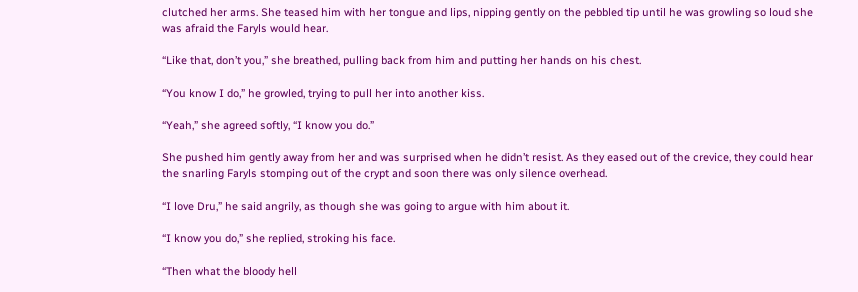clutched her arms. She teased him with her tongue and lips, nipping gently on the pebbled tip until he was growling so loud she was afraid the Faryls would hear.

“Like that, don’t you,” she breathed, pulling back from him and putting her hands on his chest.

“You know I do,” he growled, trying to pull her into another kiss.

“Yeah,” she agreed softly, “I know you do.”

She pushed him gently away from her and was surprised when he didn’t resist. As they eased out of the crevice, they could hear the snarling Faryls stomping out of the crypt and soon there was only silence overhead.

“I love Dru,” he said angrily, as though she was going to argue with him about it.

“I know you do,” she replied, stroking his face.

“Then what the bloody hell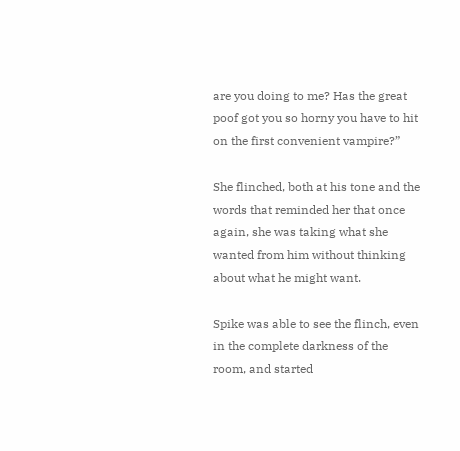are you doing to me? Has the great poof got you so horny you have to hit on the first convenient vampire?”

She flinched, both at his tone and the words that reminded her that once again, she was taking what she wanted from him without thinking about what he might want.

Spike was able to see the flinch, even in the complete darkness of the room, and started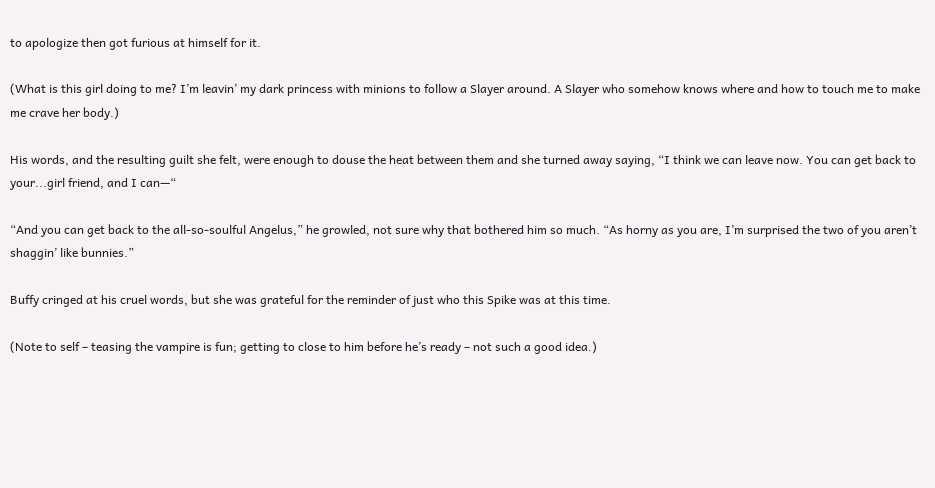to apologize then got furious at himself for it.

(What is this girl doing to me? I’m leavin’ my dark princess with minions to follow a Slayer around. A Slayer who somehow knows where and how to touch me to make me crave her body.)

His words, and the resulting guilt she felt, were enough to douse the heat between them and she turned away saying, “I think we can leave now. You can get back to your...girl friend, and I can—“

“And you can get back to the all-so-soulful Angelus,” he growled, not sure why that bothered him so much. “As horny as you are, I’m surprised the two of you aren’t shaggin’ like bunnies.”

Buffy cringed at his cruel words, but she was grateful for the reminder of just who this Spike was at this time.

(Note to self – teasing the vampire is fun; getting to close to him before he’s ready – not such a good idea.)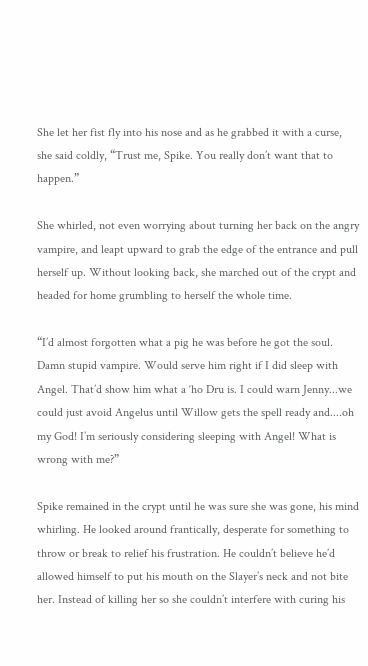She let her fist fly into his nose and as he grabbed it with a curse, she said coldly, “Trust me, Spike. You really don’t want that to happen.”

She whirled, not even worrying about turning her back on the angry vampire, and leapt upward to grab the edge of the entrance and pull herself up. Without looking back, she marched out of the crypt and headed for home grumbling to herself the whole time.

“I’d almost forgotten what a pig he was before he got the soul. Damn stupid vampire. Would serve him right if I did sleep with Angel. That’d show him what a ‘ho Dru is. I could warn Jenny...we could just avoid Angelus until Willow gets the spell ready and....oh my God! I’m seriously considering sleeping with Angel! What is wrong with me?”

Spike remained in the crypt until he was sure she was gone, his mind whirling. He looked around frantically, desperate for something to throw or break to relief his frustration. He couldn’t believe he’d allowed himself to put his mouth on the Slayer’s neck and not bite her. Instead of killing her so she couldn’t interfere with curing his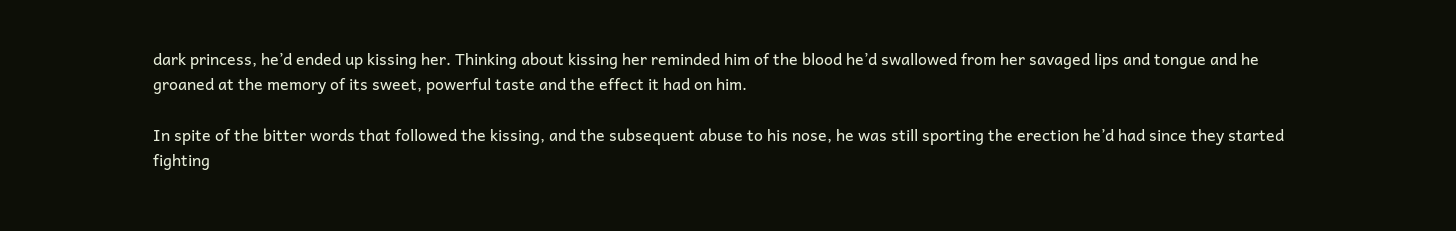dark princess, he’d ended up kissing her. Thinking about kissing her reminded him of the blood he’d swallowed from her savaged lips and tongue and he groaned at the memory of its sweet, powerful taste and the effect it had on him.

In spite of the bitter words that followed the kissing, and the subsequent abuse to his nose, he was still sporting the erection he’d had since they started fighting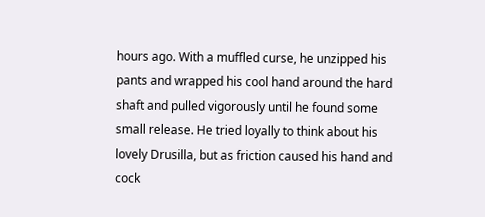hours ago. With a muffled curse, he unzipped his pants and wrapped his cool hand around the hard shaft and pulled vigorously until he found some small release. He tried loyally to think about his lovely Drusilla, but as friction caused his hand and cock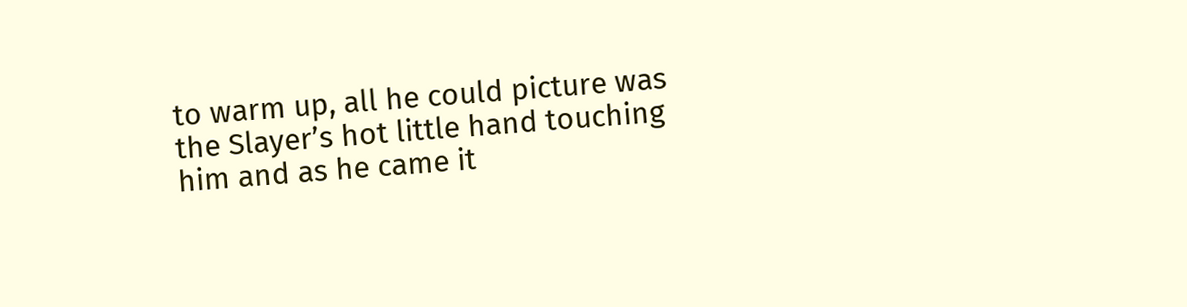to warm up, all he could picture was the Slayer’s hot little hand touching him and as he came it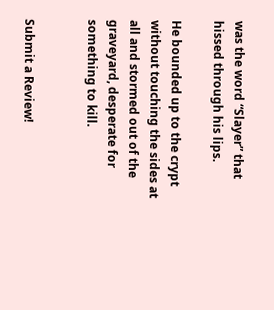was the word “Slayer” that hissed through his lips.

He bounded up to the crypt without touching the sides at all and stormed out of the graveyard, desperate for something to kill.


Submit a Review!